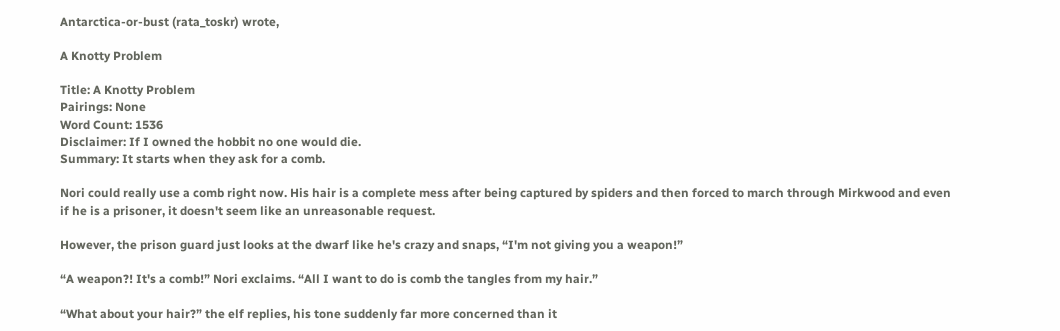Antarctica-or-bust (rata_toskr) wrote,

A Knotty Problem

Title: A Knotty Problem
Pairings: None
Word Count: 1536
Disclaimer: If I owned the hobbit no one would die.
Summary: It starts when they ask for a comb.

Nori could really use a comb right now. His hair is a complete mess after being captured by spiders and then forced to march through Mirkwood and even if he is a prisoner, it doesn't seem like an unreasonable request.

However, the prison guard just looks at the dwarf like he's crazy and snaps, “I'm not giving you a weapon!”

“A weapon?! It's a comb!” Nori exclaims. “All I want to do is comb the tangles from my hair.”

“What about your hair?” the elf replies, his tone suddenly far more concerned than it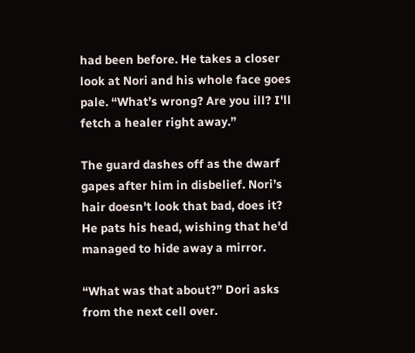had been before. He takes a closer look at Nori and his whole face goes pale. “What’s wrong? Are you ill? I'll fetch a healer right away.”

The guard dashes off as the dwarf gapes after him in disbelief. Nori’s hair doesn't look that bad, does it? He pats his head, wishing that he'd managed to hide away a mirror.

“What was that about?” Dori asks from the next cell over.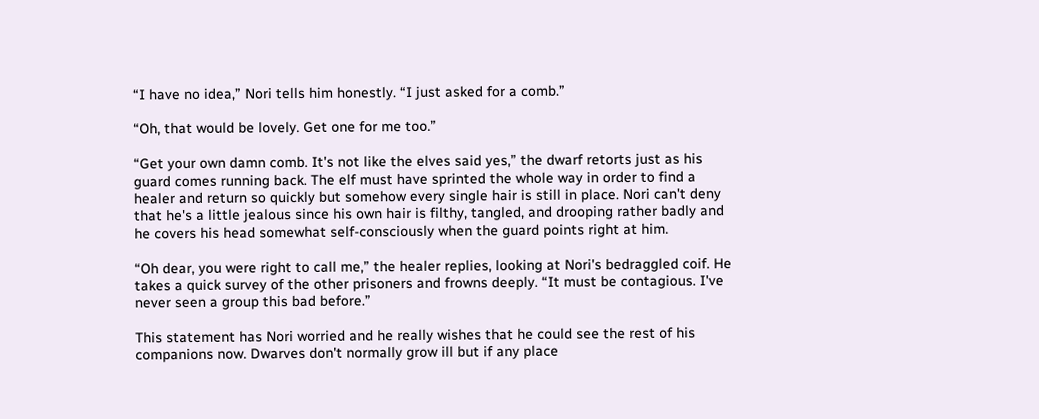“I have no idea,” Nori tells him honestly. “I just asked for a comb.”

“Oh, that would be lovely. Get one for me too.”

“Get your own damn comb. It's not like the elves said yes,” the dwarf retorts just as his guard comes running back. The elf must have sprinted the whole way in order to find a healer and return so quickly but somehow every single hair is still in place. Nori can't deny that he's a little jealous since his own hair is filthy, tangled, and drooping rather badly and he covers his head somewhat self-consciously when the guard points right at him.

“Oh dear, you were right to call me,” the healer replies, looking at Nori's bedraggled coif. He takes a quick survey of the other prisoners and frowns deeply. “It must be contagious. I've never seen a group this bad before.”

This statement has Nori worried and he really wishes that he could see the rest of his companions now. Dwarves don't normally grow ill but if any place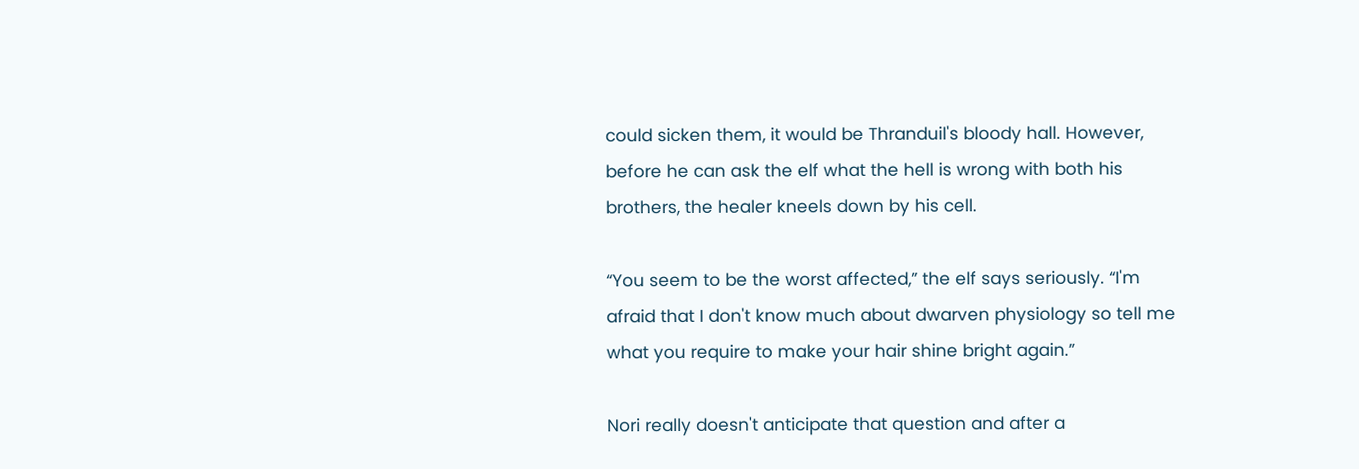could sicken them, it would be Thranduil's bloody hall. However, before he can ask the elf what the hell is wrong with both his brothers, the healer kneels down by his cell.

“You seem to be the worst affected,” the elf says seriously. “I'm afraid that I don't know much about dwarven physiology so tell me what you require to make your hair shine bright again.”

Nori really doesn't anticipate that question and after a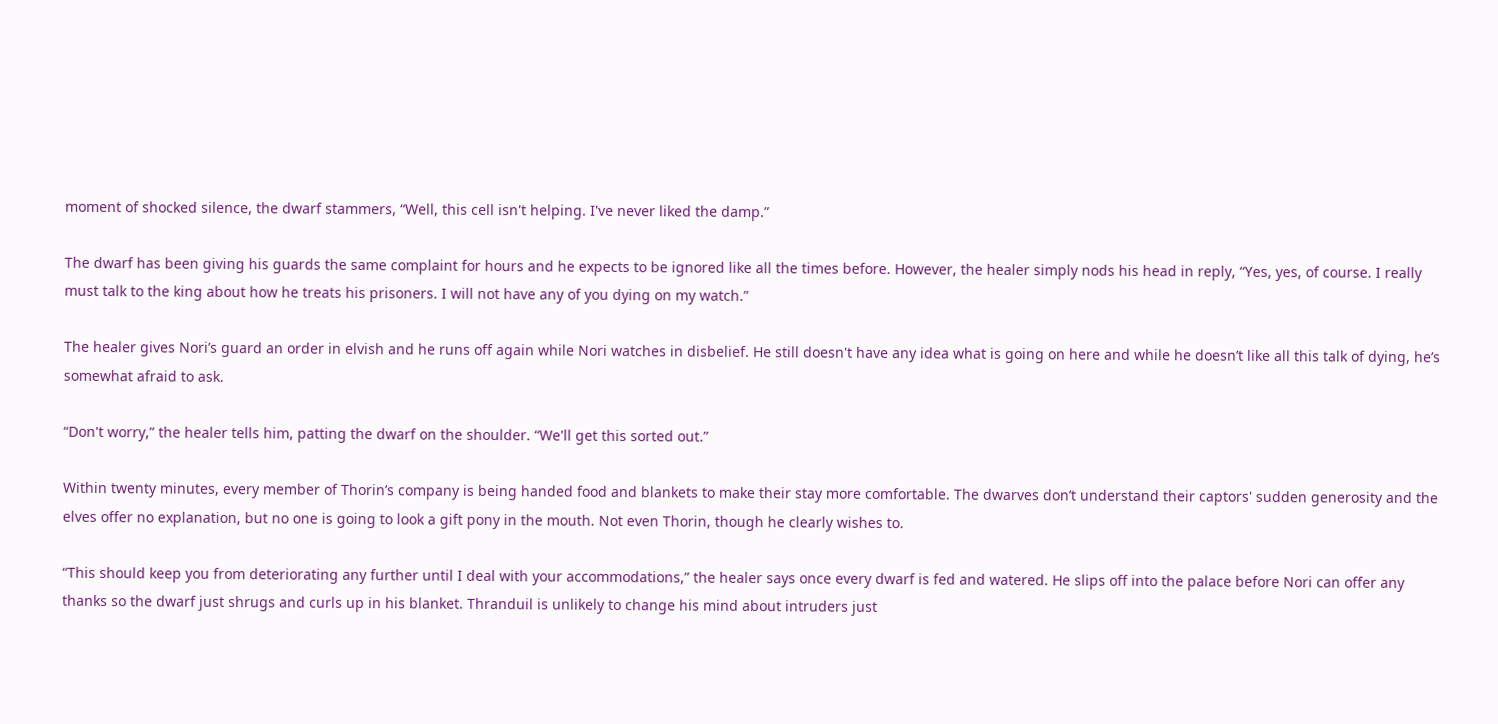moment of shocked silence, the dwarf stammers, “Well, this cell isn't helping. I've never liked the damp.”

The dwarf has been giving his guards the same complaint for hours and he expects to be ignored like all the times before. However, the healer simply nods his head in reply, “Yes, yes, of course. I really must talk to the king about how he treats his prisoners. I will not have any of you dying on my watch.”

The healer gives Nori’s guard an order in elvish and he runs off again while Nori watches in disbelief. He still doesn't have any idea what is going on here and while he doesn’t like all this talk of dying, he’s somewhat afraid to ask.

“Don't worry,” the healer tells him, patting the dwarf on the shoulder. “We'll get this sorted out.”

Within twenty minutes, every member of Thorin’s company is being handed food and blankets to make their stay more comfortable. The dwarves don’t understand their captors' sudden generosity and the elves offer no explanation, but no one is going to look a gift pony in the mouth. Not even Thorin, though he clearly wishes to.

“This should keep you from deteriorating any further until I deal with your accommodations,” the healer says once every dwarf is fed and watered. He slips off into the palace before Nori can offer any thanks so the dwarf just shrugs and curls up in his blanket. Thranduil is unlikely to change his mind about intruders just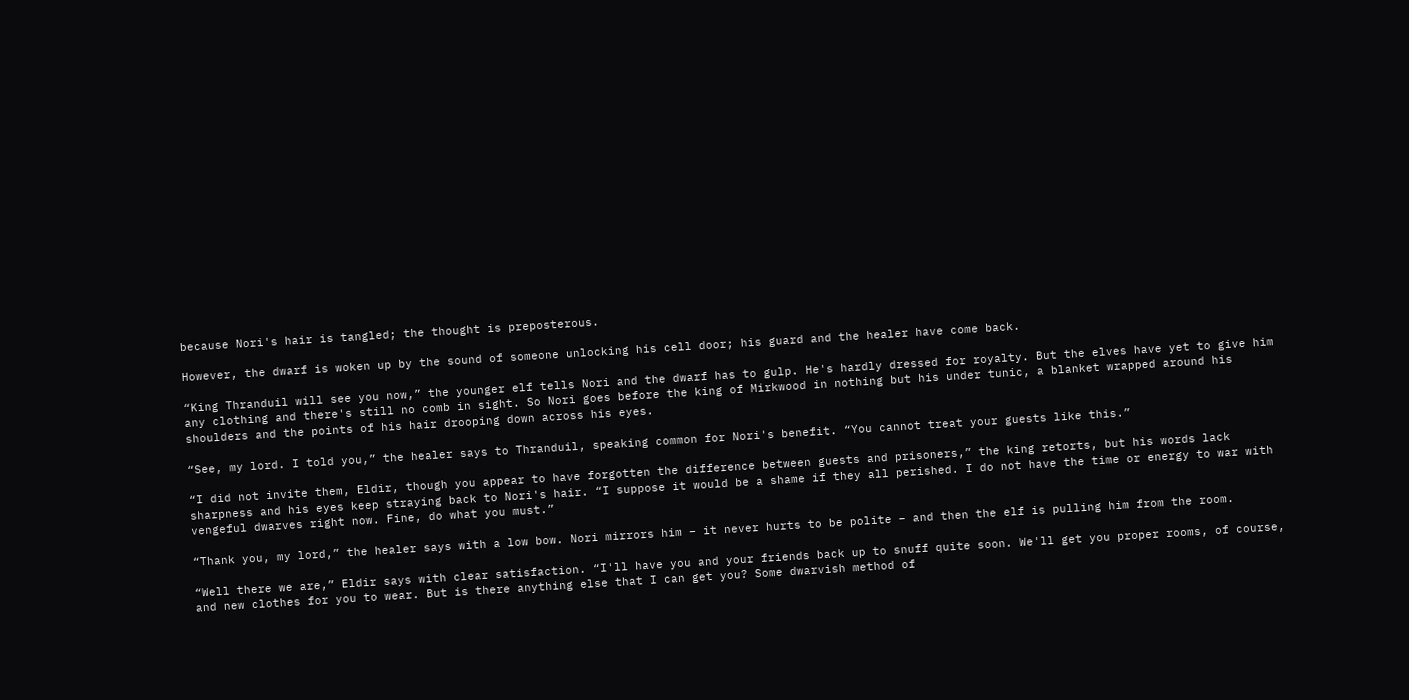because Nori's hair is tangled; the thought is preposterous.

However, the dwarf is woken up by the sound of someone unlocking his cell door; his guard and the healer have come back.

“King Thranduil will see you now,” the younger elf tells Nori and the dwarf has to gulp. He's hardly dressed for royalty. But the elves have yet to give him any clothing and there's still no comb in sight. So Nori goes before the king of Mirkwood in nothing but his under tunic, a blanket wrapped around his shoulders and the points of his hair drooping down across his eyes.

“See, my lord. I told you,” the healer says to Thranduil, speaking common for Nori's benefit. “You cannot treat your guests like this.”

“I did not invite them, Eldir, though you appear to have forgotten the difference between guests and prisoners,” the king retorts, but his words lack sharpness and his eyes keep straying back to Nori's hair. “I suppose it would be a shame if they all perished. I do not have the time or energy to war with vengeful dwarves right now. Fine, do what you must.”

“Thank you, my lord,” the healer says with a low bow. Nori mirrors him – it never hurts to be polite – and then the elf is pulling him from the room.

“Well there we are,” Eldir says with clear satisfaction. “I'll have you and your friends back up to snuff quite soon. We'll get you proper rooms, of course, and new clothes for you to wear. But is there anything else that I can get you? Some dwarvish method of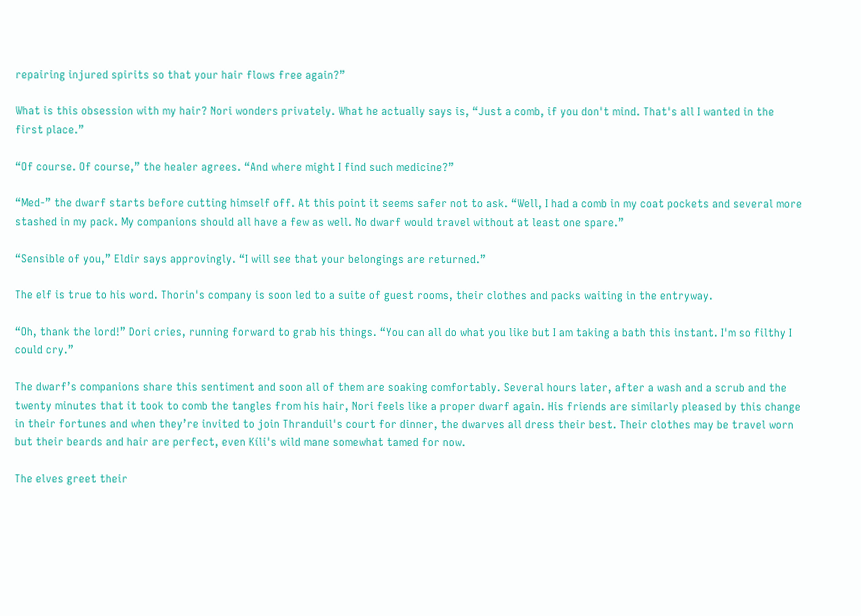repairing injured spirits so that your hair flows free again?”

What is this obsession with my hair? Nori wonders privately. What he actually says is, “Just a comb, if you don't mind. That's all I wanted in the first place.”

“Of course. Of course,” the healer agrees. “And where might I find such medicine?”

“Med-” the dwarf starts before cutting himself off. At this point it seems safer not to ask. “Well, I had a comb in my coat pockets and several more stashed in my pack. My companions should all have a few as well. No dwarf would travel without at least one spare.”

“Sensible of you,” Eldir says approvingly. “I will see that your belongings are returned.”

The elf is true to his word. Thorin's company is soon led to a suite of guest rooms, their clothes and packs waiting in the entryway.

“Oh, thank the lord!” Dori cries, running forward to grab his things. “You can all do what you like but I am taking a bath this instant. I'm so filthy I could cry.”

The dwarf’s companions share this sentiment and soon all of them are soaking comfortably. Several hours later, after a wash and a scrub and the twenty minutes that it took to comb the tangles from his hair, Nori feels like a proper dwarf again. His friends are similarly pleased by this change in their fortunes and when they’re invited to join Thranduil's court for dinner, the dwarves all dress their best. Their clothes may be travel worn but their beards and hair are perfect, even Kíli's wild mane somewhat tamed for now.

The elves greet their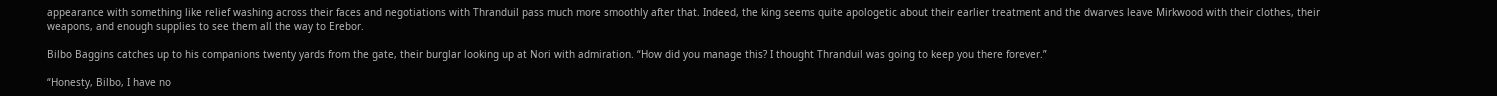appearance with something like relief washing across their faces and negotiations with Thranduil pass much more smoothly after that. Indeed, the king seems quite apologetic about their earlier treatment and the dwarves leave Mirkwood with their clothes, their weapons, and enough supplies to see them all the way to Erebor.

Bilbo Baggins catches up to his companions twenty yards from the gate, their burglar looking up at Nori with admiration. “How did you manage this? I thought Thranduil was going to keep you there forever.”

“Honesty, Bilbo, I have no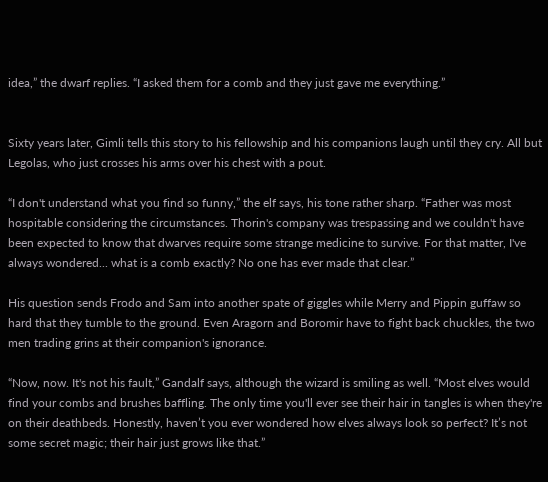idea,” the dwarf replies. “I asked them for a comb and they just gave me everything.”


Sixty years later, Gimli tells this story to his fellowship and his companions laugh until they cry. All but Legolas, who just crosses his arms over his chest with a pout.

“I don't understand what you find so funny,” the elf says, his tone rather sharp. “Father was most hospitable considering the circumstances. Thorin's company was trespassing and we couldn't have been expected to know that dwarves require some strange medicine to survive. For that matter, I've always wondered... what is a comb exactly? No one has ever made that clear.”

His question sends Frodo and Sam into another spate of giggles while Merry and Pippin guffaw so hard that they tumble to the ground. Even Aragorn and Boromir have to fight back chuckles, the two men trading grins at their companion's ignorance.

“Now, now. It's not his fault,” Gandalf says, although the wizard is smiling as well. “Most elves would find your combs and brushes baffling. The only time you'll ever see their hair in tangles is when they're on their deathbeds. Honestly, haven’t you ever wondered how elves always look so perfect? It’s not some secret magic; their hair just grows like that.”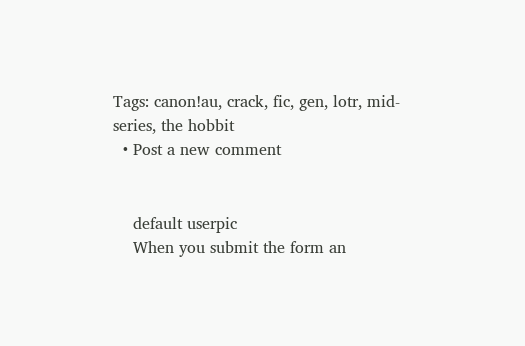Tags: canon!au, crack, fic, gen, lotr, mid-series, the hobbit
  • Post a new comment


    default userpic
    When you submit the form an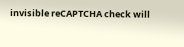invisible reCAPTCHA check will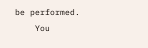be performed.
    You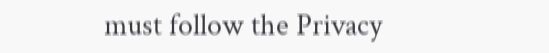must follow the Privacy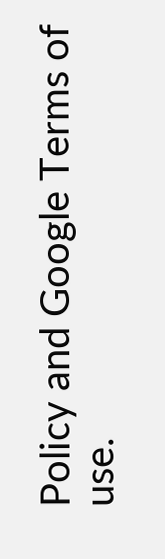Policy and Google Terms of use.